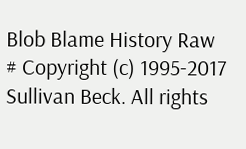Blob Blame History Raw
# Copyright (c) 1995-2017 Sullivan Beck. All rights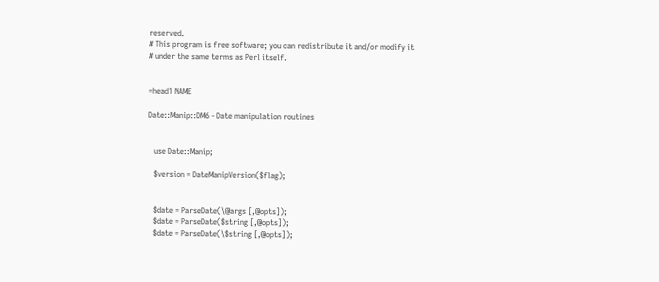reserved.
# This program is free software; you can redistribute it and/or modify it
# under the same terms as Perl itself.


=head1 NAME

Date::Manip::DM6 - Date manipulation routines


   use Date::Manip;

   $version = DateManipVersion($flag);


   $date = ParseDate(\@args [,@opts]);
   $date = ParseDate($string [,@opts]);
   $date = ParseDate(\$string [,@opts]);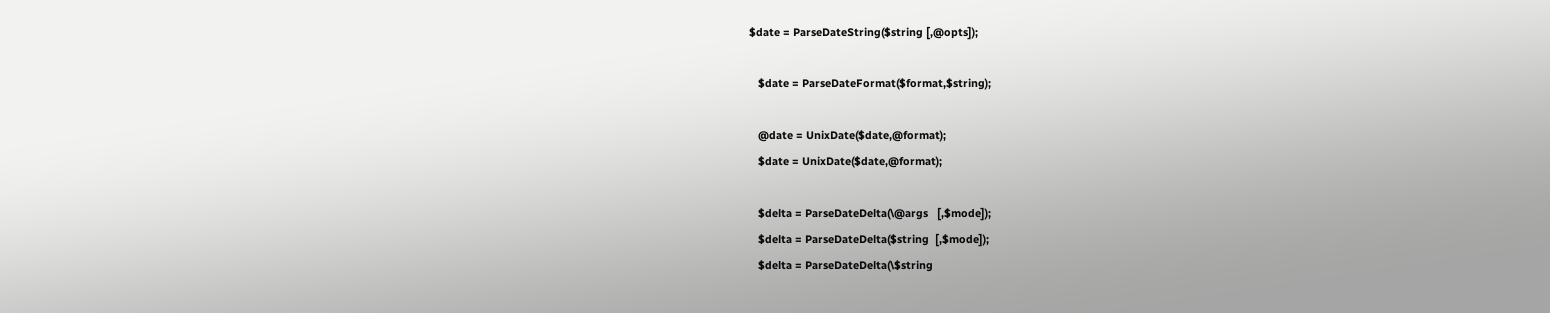$date = ParseDateString($string [,@opts]);

   $date = ParseDateFormat($format,$string);

   @date = UnixDate($date,@format);
   $date = UnixDate($date,@format);

   $delta = ParseDateDelta(\@args   [,$mode]);
   $delta = ParseDateDelta($string  [,$mode]);
   $delta = ParseDateDelta(\$string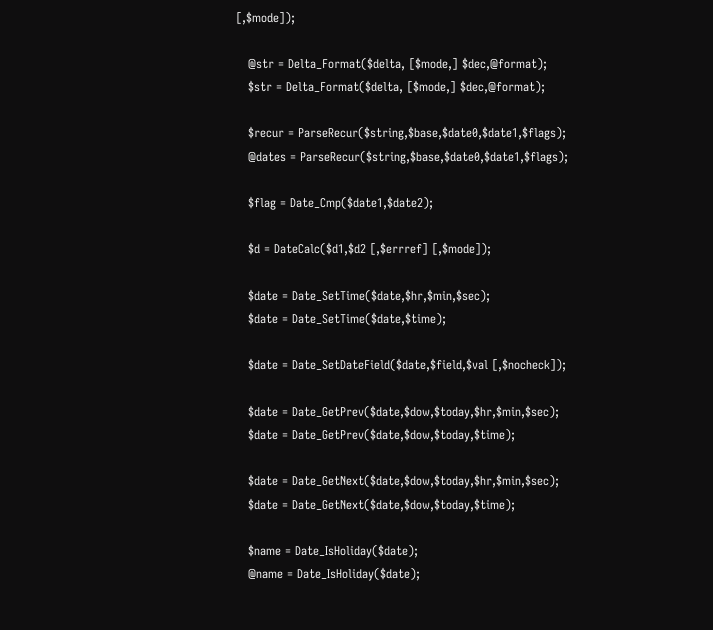[,$mode]);

   @str = Delta_Format($delta, [$mode,] $dec,@format);
   $str = Delta_Format($delta, [$mode,] $dec,@format);

   $recur = ParseRecur($string,$base,$date0,$date1,$flags);
   @dates = ParseRecur($string,$base,$date0,$date1,$flags);

   $flag = Date_Cmp($date1,$date2);

   $d = DateCalc($d1,$d2 [,$errref] [,$mode]);

   $date = Date_SetTime($date,$hr,$min,$sec);
   $date = Date_SetTime($date,$time);

   $date = Date_SetDateField($date,$field,$val [,$nocheck]);

   $date = Date_GetPrev($date,$dow,$today,$hr,$min,$sec);
   $date = Date_GetPrev($date,$dow,$today,$time);

   $date = Date_GetNext($date,$dow,$today,$hr,$min,$sec);
   $date = Date_GetNext($date,$dow,$today,$time);

   $name = Date_IsHoliday($date);
   @name = Date_IsHoliday($date);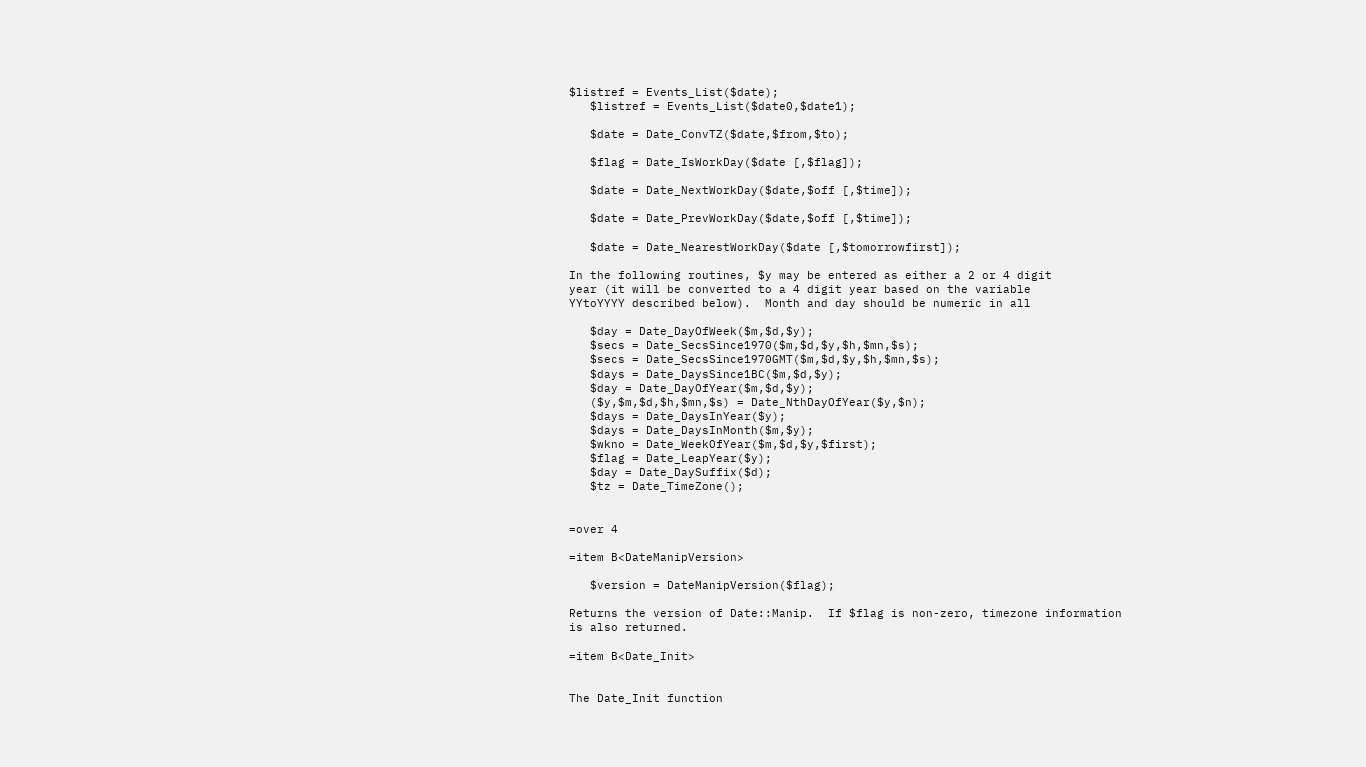$listref = Events_List($date);
   $listref = Events_List($date0,$date1);

   $date = Date_ConvTZ($date,$from,$to);

   $flag = Date_IsWorkDay($date [,$flag]);

   $date = Date_NextWorkDay($date,$off [,$time]);

   $date = Date_PrevWorkDay($date,$off [,$time]);

   $date = Date_NearestWorkDay($date [,$tomorrowfirst]);

In the following routines, $y may be entered as either a 2 or 4 digit
year (it will be converted to a 4 digit year based on the variable
YYtoYYYY described below).  Month and day should be numeric in all

   $day = Date_DayOfWeek($m,$d,$y);
   $secs = Date_SecsSince1970($m,$d,$y,$h,$mn,$s);
   $secs = Date_SecsSince1970GMT($m,$d,$y,$h,$mn,$s);
   $days = Date_DaysSince1BC($m,$d,$y);
   $day = Date_DayOfYear($m,$d,$y);
   ($y,$m,$d,$h,$mn,$s) = Date_NthDayOfYear($y,$n);
   $days = Date_DaysInYear($y);
   $days = Date_DaysInMonth($m,$y);
   $wkno = Date_WeekOfYear($m,$d,$y,$first);
   $flag = Date_LeapYear($y);
   $day = Date_DaySuffix($d);
   $tz = Date_TimeZone();


=over 4

=item B<DateManipVersion>

   $version = DateManipVersion($flag);

Returns the version of Date::Manip.  If $flag is non-zero, timezone information
is also returned.

=item B<Date_Init>


The Date_Init function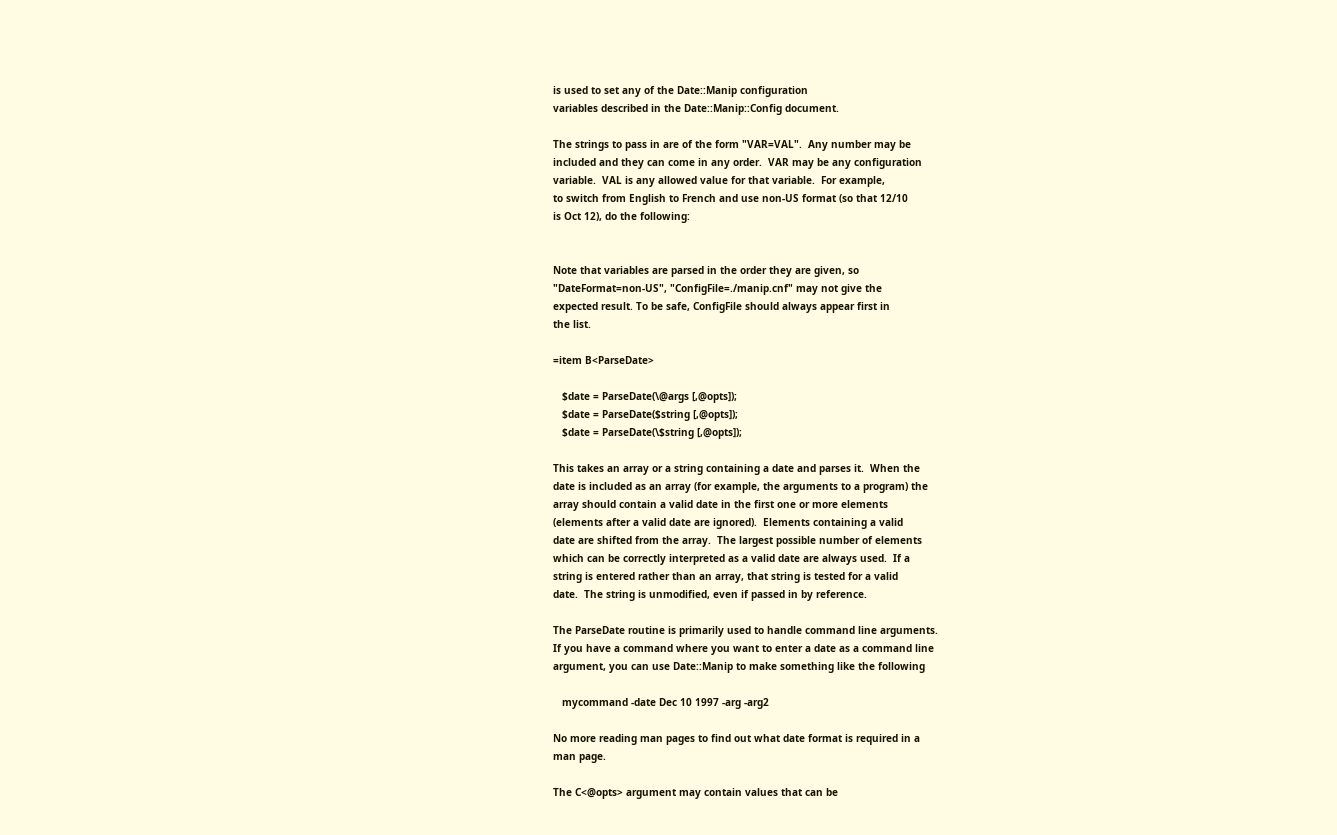is used to set any of the Date::Manip configuration
variables described in the Date::Manip::Config document.

The strings to pass in are of the form "VAR=VAL".  Any number may be
included and they can come in any order.  VAR may be any configuration
variable.  VAL is any allowed value for that variable.  For example,
to switch from English to French and use non-US format (so that 12/10
is Oct 12), do the following:


Note that variables are parsed in the order they are given, so
"DateFormat=non-US", "ConfigFile=./manip.cnf" may not give the
expected result. To be safe, ConfigFile should always appear first in
the list.

=item B<ParseDate>

   $date = ParseDate(\@args [,@opts]);
   $date = ParseDate($string [,@opts]);
   $date = ParseDate(\$string [,@opts]);

This takes an array or a string containing a date and parses it.  When the
date is included as an array (for example, the arguments to a program) the
array should contain a valid date in the first one or more elements
(elements after a valid date are ignored).  Elements containing a valid
date are shifted from the array.  The largest possible number of elements
which can be correctly interpreted as a valid date are always used.  If a
string is entered rather than an array, that string is tested for a valid
date.  The string is unmodified, even if passed in by reference.

The ParseDate routine is primarily used to handle command line arguments.
If you have a command where you want to enter a date as a command line
argument, you can use Date::Manip to make something like the following

   mycommand -date Dec 10 1997 -arg -arg2

No more reading man pages to find out what date format is required in a
man page.

The C<@opts> argument may contain values that can be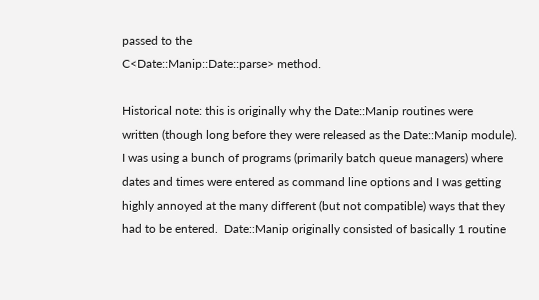passed to the
C<Date::Manip::Date::parse> method.

Historical note: this is originally why the Date::Manip routines were
written (though long before they were released as the Date::Manip module).
I was using a bunch of programs (primarily batch queue managers) where
dates and times were entered as command line options and I was getting
highly annoyed at the many different (but not compatible) ways that they
had to be entered.  Date::Manip originally consisted of basically 1 routine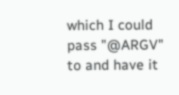which I could pass "@ARGV" to and have it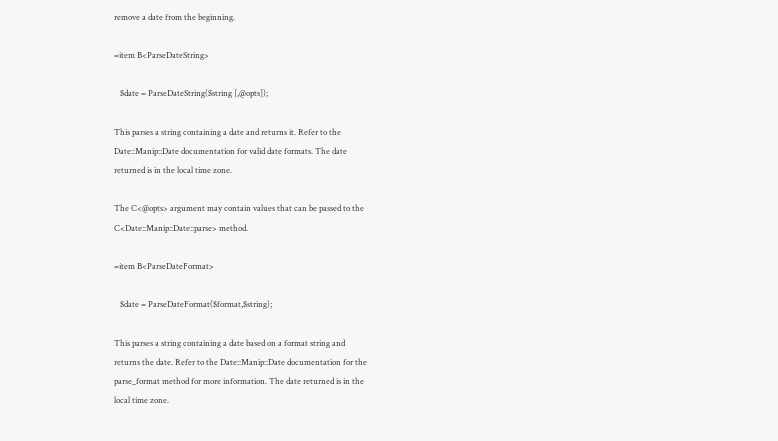remove a date from the beginning.

=item B<ParseDateString>

   $date = ParseDateString($string [,@opts]);

This parses a string containing a date and returns it. Refer to the
Date::Manip::Date documentation for valid date formats. The date
returned is in the local time zone.

The C<@opts> argument may contain values that can be passed to the
C<Date::Manip::Date::parse> method.

=item B<ParseDateFormat>

   $date = ParseDateFormat($format,$string);

This parses a string containing a date based on a format string and
returns the date. Refer to the Date::Manip::Date documentation for the
parse_format method for more information. The date returned is in the
local time zone.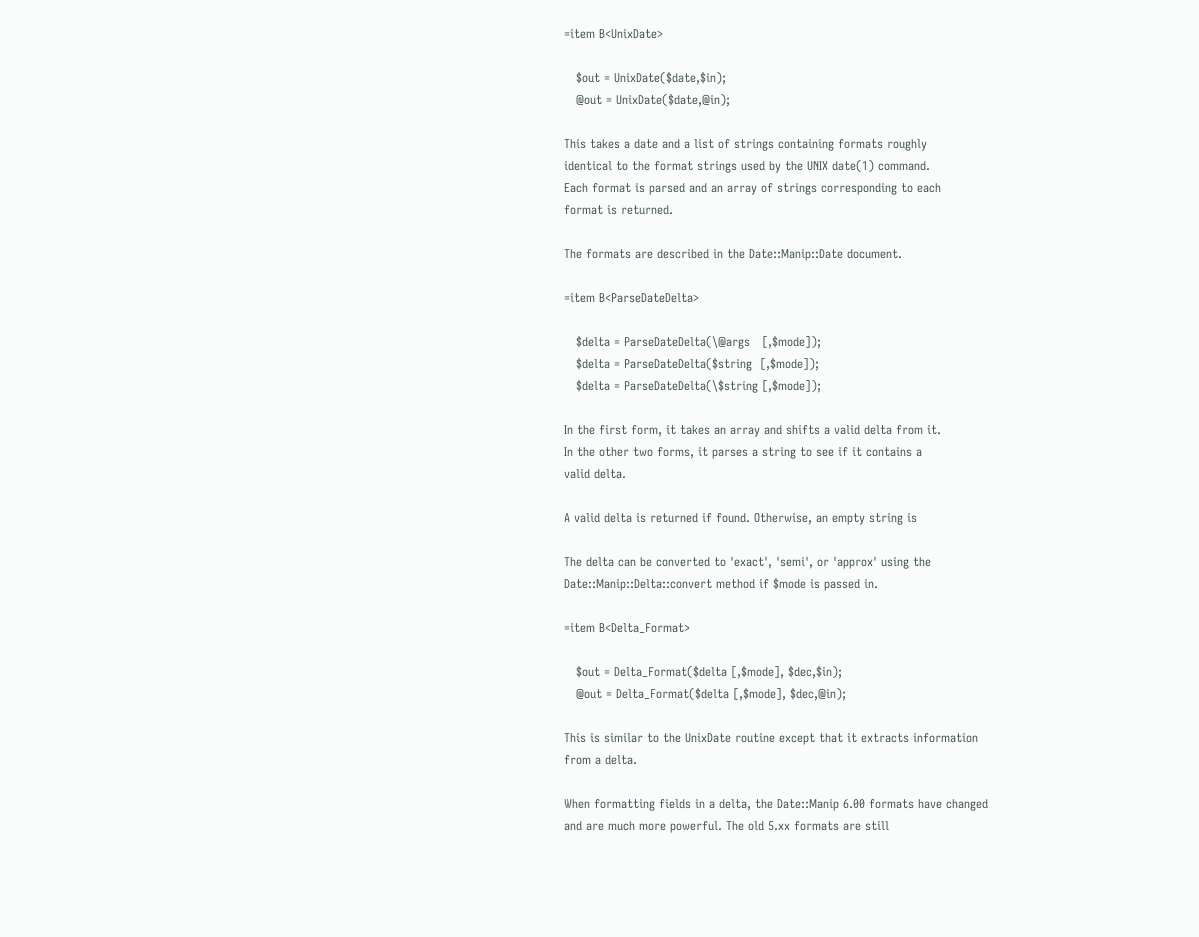=item B<UnixDate>

   $out = UnixDate($date,$in);
   @out = UnixDate($date,@in);

This takes a date and a list of strings containing formats roughly
identical to the format strings used by the UNIX date(1) command.
Each format is parsed and an array of strings corresponding to each
format is returned.

The formats are described in the Date::Manip::Date document.

=item B<ParseDateDelta>

   $delta = ParseDateDelta(\@args   [,$mode]);
   $delta = ParseDateDelta($string  [,$mode]);
   $delta = ParseDateDelta(\$string [,$mode]);

In the first form, it takes an array and shifts a valid delta from it.
In the other two forms, it parses a string to see if it contains a
valid delta.

A valid delta is returned if found. Otherwise, an empty string is

The delta can be converted to 'exact', 'semi', or 'approx' using the
Date::Manip::Delta::convert method if $mode is passed in.

=item B<Delta_Format>

   $out = Delta_Format($delta [,$mode], $dec,$in);
   @out = Delta_Format($delta [,$mode], $dec,@in);

This is similar to the UnixDate routine except that it extracts information
from a delta.

When formatting fields in a delta, the Date::Manip 6.00 formats have changed
and are much more powerful. The old 5.xx formats are still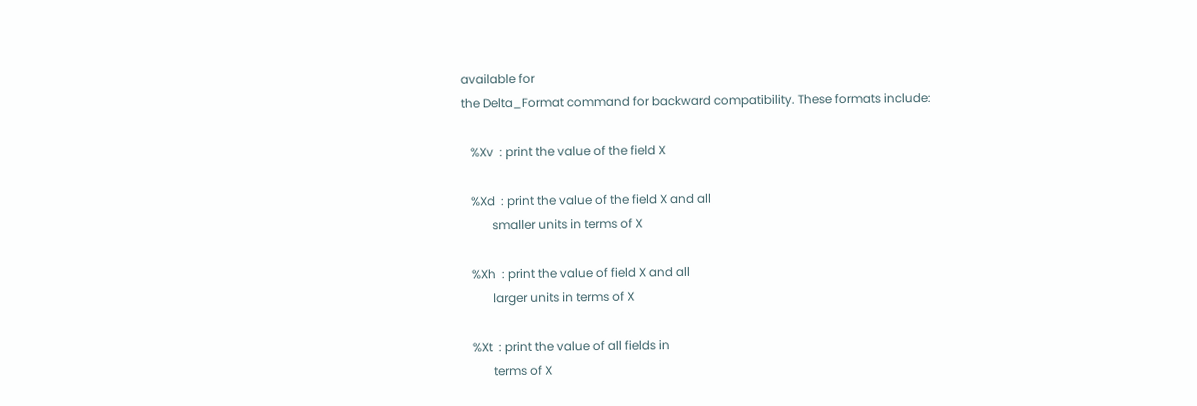available for
the Delta_Format command for backward compatibility. These formats include:

   %Xv  : print the value of the field X

   %Xd  : print the value of the field X and all
          smaller units in terms of X

   %Xh  : print the value of field X and all
          larger units in terms of X

   %Xt  : print the value of all fields in
          terms of X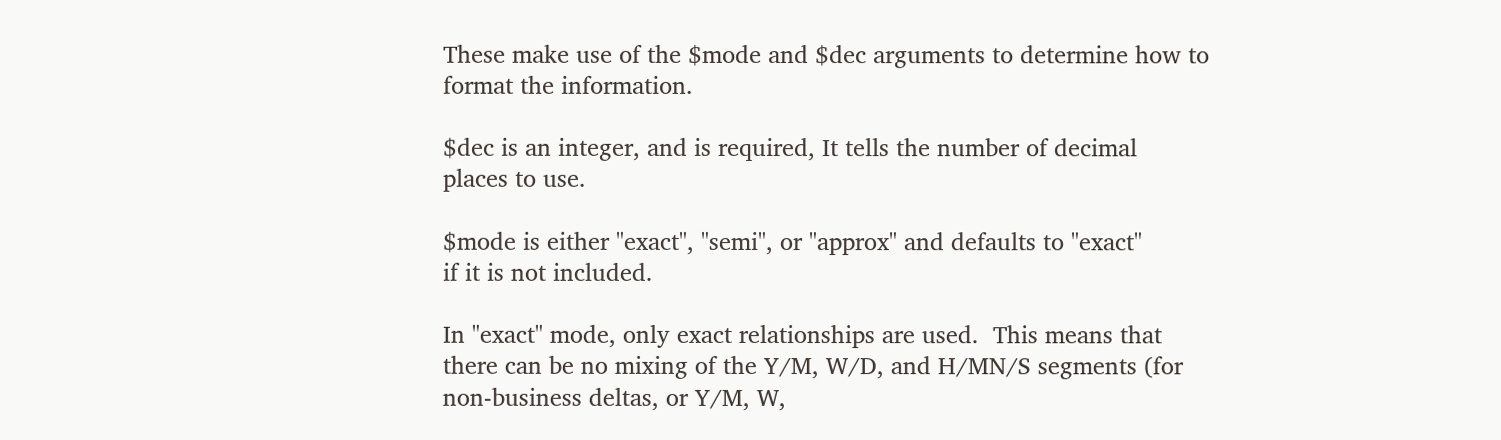These make use of the $mode and $dec arguments to determine how to
format the information.

$dec is an integer, and is required, It tells the number of decimal
places to use.

$mode is either "exact", "semi", or "approx" and defaults to "exact"
if it is not included.

In "exact" mode, only exact relationships are used.  This means that
there can be no mixing of the Y/M, W/D, and H/MN/S segments (for
non-business deltas, or Y/M, W,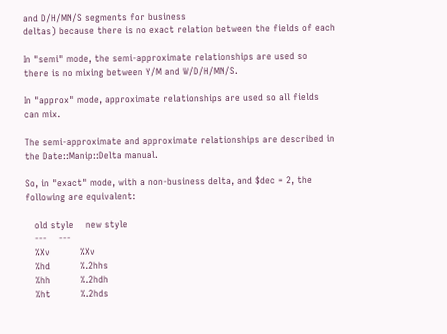and D/H/MN/S segments for business
deltas) because there is no exact relation between the fields of each

In "semi" mode, the semi-approximate relationships are used so
there is no mixing between Y/M and W/D/H/MN/S.

In "approx" mode, approximate relationships are used so all fields
can mix.

The semi-approximate and approximate relationships are described in
the Date::Manip::Delta manual.

So, in "exact" mode, with a non-business delta, and $dec = 2, the
following are equivalent:

   old style    new style
   ---    ---
   %Xv          %Xv
   %hd          %.2hhs
   %hh          %.2hdh
   %ht          %.2hds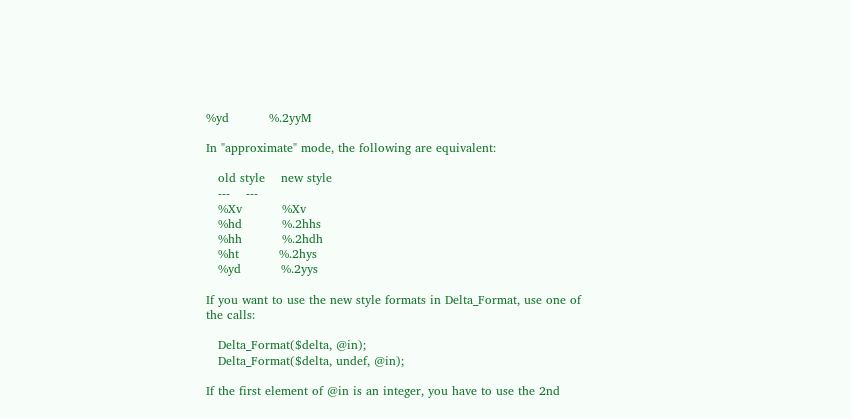%yd          %.2yyM

In "approximate" mode, the following are equivalent:

   old style    new style
   ---    ---
   %Xv          %Xv
   %hd          %.2hhs
   %hh          %.2hdh
   %ht          %.2hys
   %yd          %.2yys

If you want to use the new style formats in Delta_Format, use one of
the calls:

   Delta_Format($delta, @in);
   Delta_Format($delta, undef, @in);

If the first element of @in is an integer, you have to use the 2nd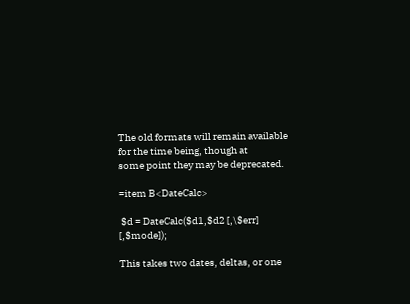The old formats will remain available for the time being, though at
some point they may be deprecated.

=item B<DateCalc>

 $d = DateCalc($d1,$d2 [,\$err] [,$mode]);

This takes two dates, deltas, or one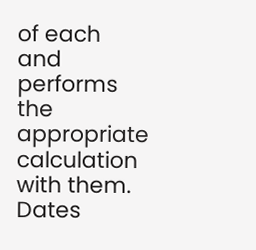of each and performs the appropriate
calculation with them.  Dates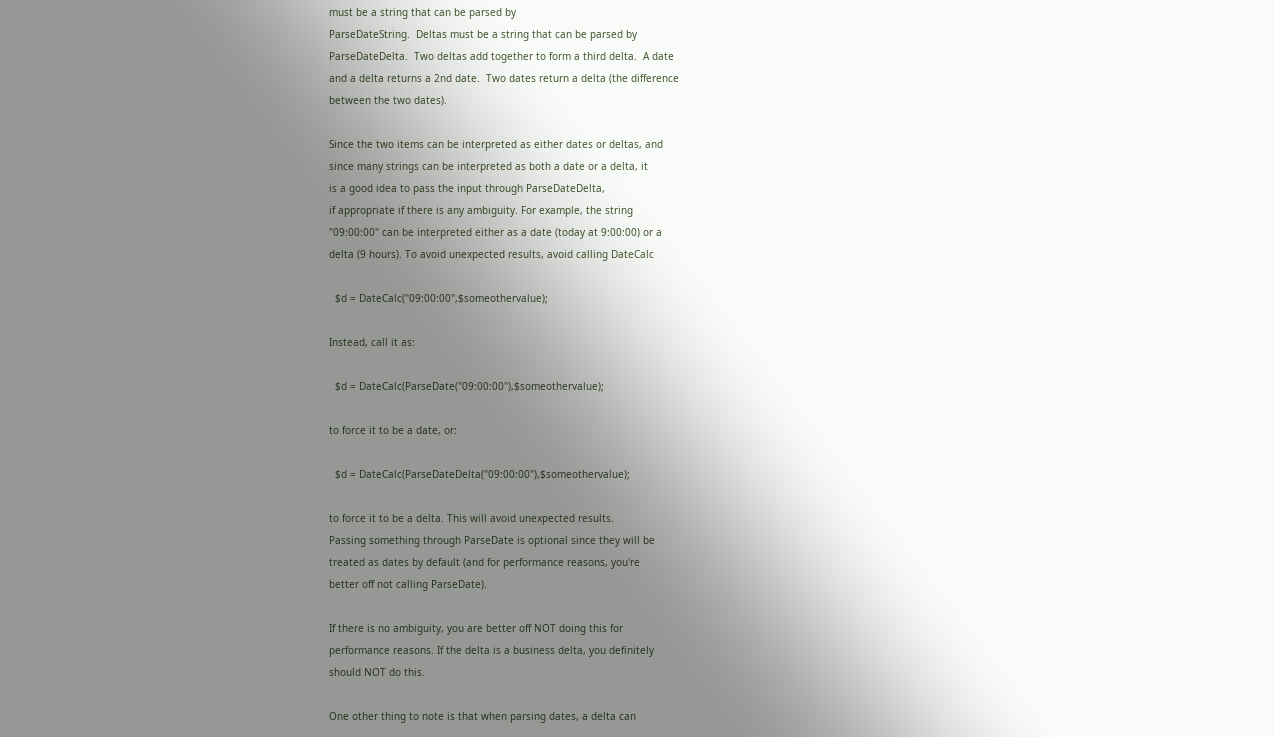must be a string that can be parsed by
ParseDateString.  Deltas must be a string that can be parsed by
ParseDateDelta.  Two deltas add together to form a third delta.  A date
and a delta returns a 2nd date.  Two dates return a delta (the difference
between the two dates).

Since the two items can be interpreted as either dates or deltas, and
since many strings can be interpreted as both a date or a delta, it
is a good idea to pass the input through ParseDateDelta,
if appropriate if there is any ambiguity. For example, the string
"09:00:00" can be interpreted either as a date (today at 9:00:00) or a
delta (9 hours). To avoid unexpected results, avoid calling DateCalc

  $d = DateCalc("09:00:00",$someothervalue);

Instead, call it as:

  $d = DateCalc(ParseDate("09:00:00"),$someothervalue);

to force it to be a date, or:

  $d = DateCalc(ParseDateDelta("09:00:00"),$someothervalue);

to force it to be a delta. This will avoid unexpected results.
Passing something through ParseDate is optional since they will be
treated as dates by default (and for performance reasons, you're
better off not calling ParseDate).

If there is no ambiguity, you are better off NOT doing this for
performance reasons. If the delta is a business delta, you definitely
should NOT do this.

One other thing to note is that when parsing dates, a delta can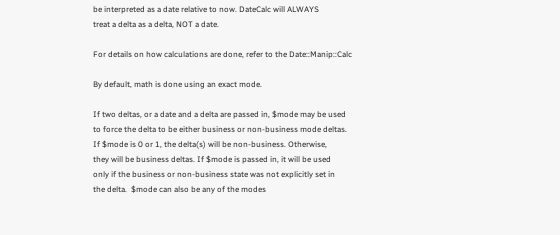be interpreted as a date relative to now. DateCalc will ALWAYS
treat a delta as a delta, NOT a date.

For details on how calculations are done, refer to the Date::Manip::Calc

By default, math is done using an exact mode.

If two deltas, or a date and a delta are passed in, $mode may be used
to force the delta to be either business or non-business mode deltas.
If $mode is 0 or 1, the delta(s) will be non-business. Otherwise,
they will be business deltas. If $mode is passed in, it will be used
only if the business or non-business state was not explicitly set in
the delta.  $mode can also be any of the modes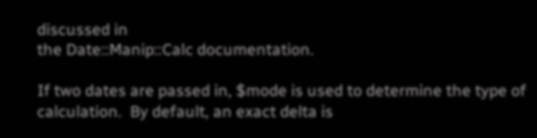discussed in
the Date::Manip::Calc documentation.

If two dates are passed in, $mode is used to determine the type of
calculation.  By default, an exact delta is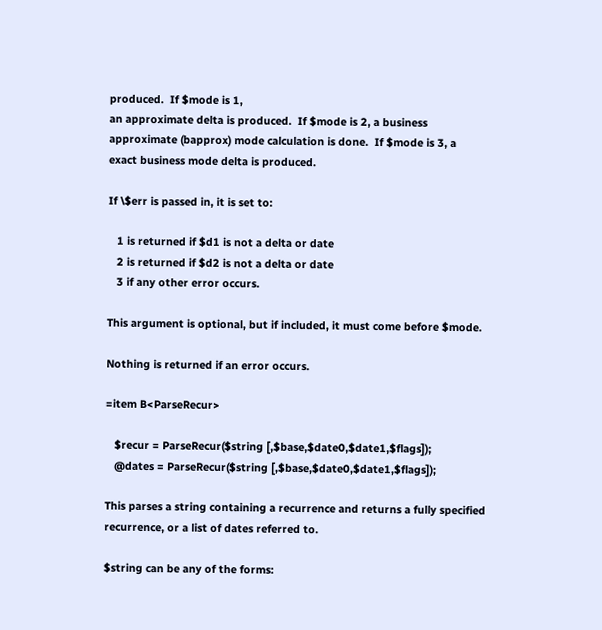produced.  If $mode is 1,
an approximate delta is produced.  If $mode is 2, a business
approximate (bapprox) mode calculation is done.  If $mode is 3, a
exact business mode delta is produced.

If \$err is passed in, it is set to:

   1 is returned if $d1 is not a delta or date
   2 is returned if $d2 is not a delta or date
   3 if any other error occurs.

This argument is optional, but if included, it must come before $mode.

Nothing is returned if an error occurs.

=item B<ParseRecur>

   $recur = ParseRecur($string [,$base,$date0,$date1,$flags]);
   @dates = ParseRecur($string [,$base,$date0,$date1,$flags]);

This parses a string containing a recurrence and returns a fully specified
recurrence, or a list of dates referred to.

$string can be any of the forms: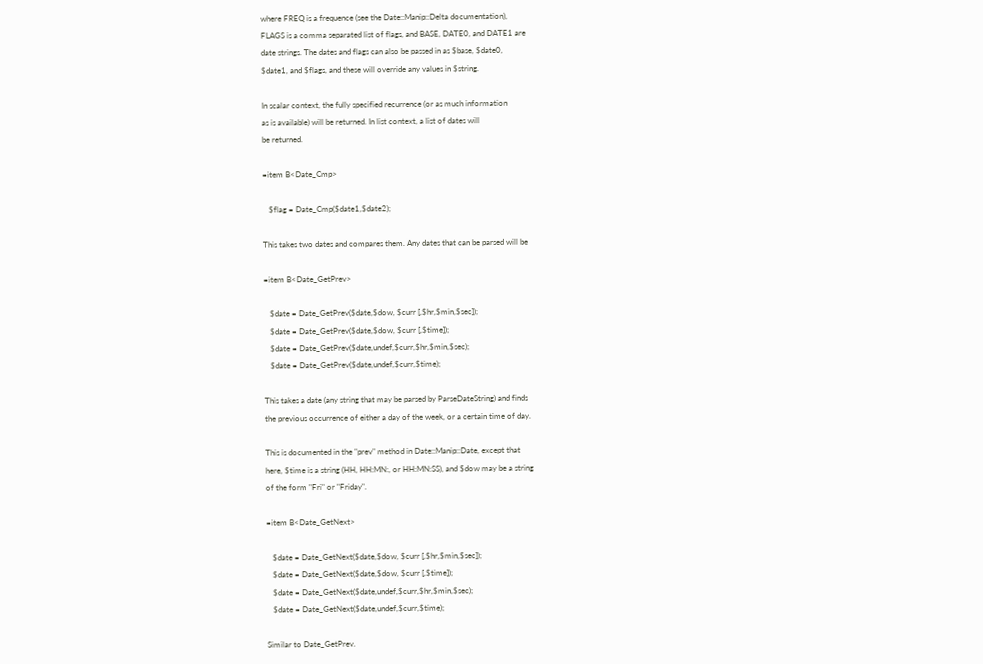where FREQ is a frequence (see the Date::Manip::Delta documentation),
FLAGS is a comma separated list of flags, and BASE, DATE0, and DATE1 are
date strings. The dates and flags can also be passed in as $base, $date0,
$date1, and $flags, and these will override any values in $string.

In scalar context, the fully specified recurrence (or as much information
as is available) will be returned. In list context, a list of dates will
be returned.

=item B<Date_Cmp>

   $flag = Date_Cmp($date1,$date2);

This takes two dates and compares them. Any dates that can be parsed will be

=item B<Date_GetPrev>

   $date = Date_GetPrev($date,$dow, $curr [,$hr,$min,$sec]);
   $date = Date_GetPrev($date,$dow, $curr [,$time]);
   $date = Date_GetPrev($date,undef,$curr,$hr,$min,$sec);
   $date = Date_GetPrev($date,undef,$curr,$time);

This takes a date (any string that may be parsed by ParseDateString) and finds
the previous occurrence of either a day of the week, or a certain time of day.

This is documented in the "prev" method in Date::Manip::Date, except that
here, $time is a string (HH, HH:MN:, or HH:MN:SS), and $dow may be a string
of the form "Fri" or "Friday".

=item B<Date_GetNext>

   $date = Date_GetNext($date,$dow, $curr [,$hr,$min,$sec]);
   $date = Date_GetNext($date,$dow, $curr [,$time]);
   $date = Date_GetNext($date,undef,$curr,$hr,$min,$sec);
   $date = Date_GetNext($date,undef,$curr,$time);

Similar to Date_GetPrev.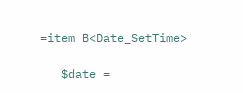=item B<Date_SetTime>

   $date =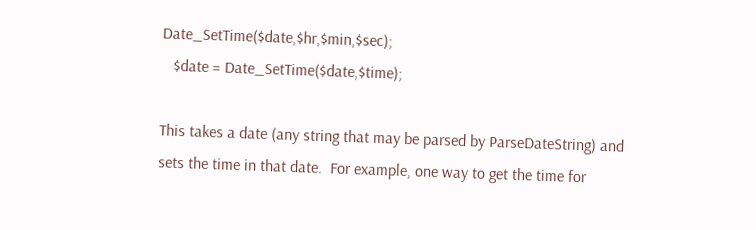Date_SetTime($date,$hr,$min,$sec);
   $date = Date_SetTime($date,$time);

This takes a date (any string that may be parsed by ParseDateString) and
sets the time in that date.  For example, one way to get the time for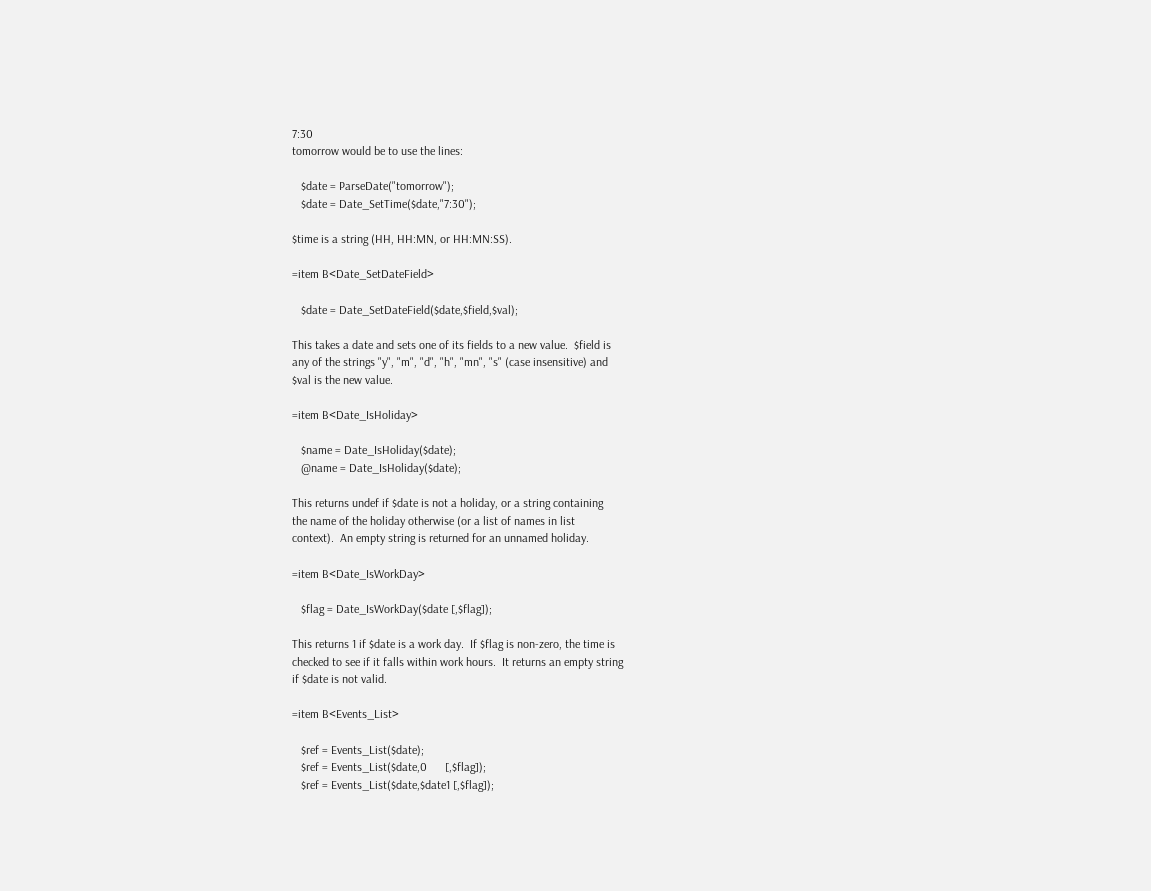7:30
tomorrow would be to use the lines:

   $date = ParseDate("tomorrow");
   $date = Date_SetTime($date,"7:30");

$time is a string (HH, HH:MN, or HH:MN:SS).

=item B<Date_SetDateField>

   $date = Date_SetDateField($date,$field,$val);

This takes a date and sets one of its fields to a new value.  $field is
any of the strings "y", "m", "d", "h", "mn", "s" (case insensitive) and
$val is the new value.

=item B<Date_IsHoliday>

   $name = Date_IsHoliday($date);
   @name = Date_IsHoliday($date);

This returns undef if $date is not a holiday, or a string containing
the name of the holiday otherwise (or a list of names in list
context).  An empty string is returned for an unnamed holiday.

=item B<Date_IsWorkDay>

   $flag = Date_IsWorkDay($date [,$flag]);

This returns 1 if $date is a work day.  If $flag is non-zero, the time is
checked to see if it falls within work hours.  It returns an empty string
if $date is not valid.

=item B<Events_List>

   $ref = Events_List($date);
   $ref = Events_List($date,0      [,$flag]);
   $ref = Events_List($date,$date1 [,$flag]);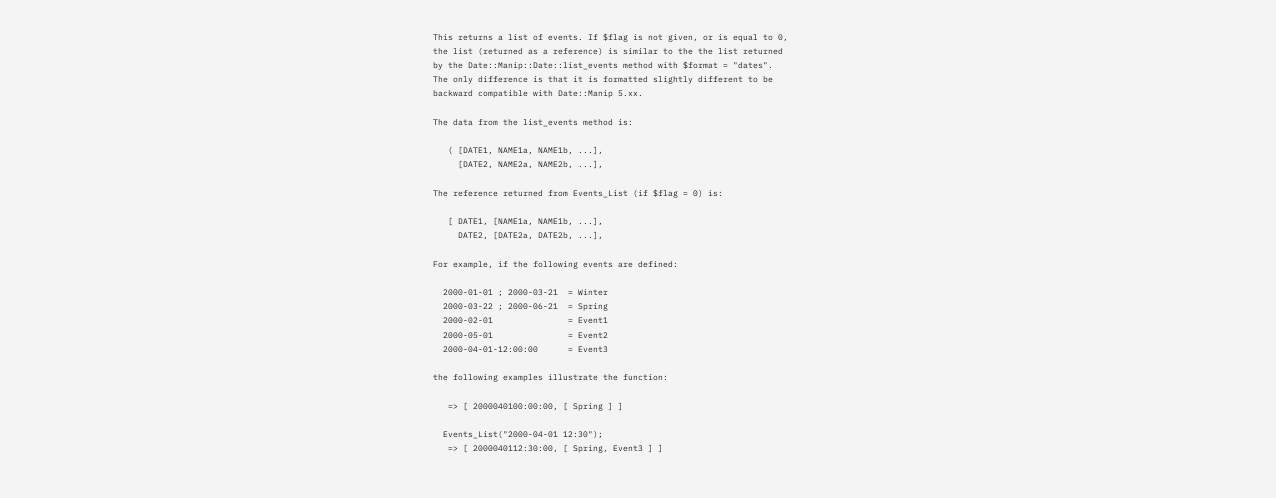This returns a list of events. If $flag is not given, or is equal to 0,
the list (returned as a reference) is similar to the the list returned
by the Date::Manip::Date::list_events method with $format = "dates".
The only difference is that it is formatted slightly different to be
backward compatible with Date::Manip 5.xx.

The data from the list_events method is:

   ( [DATE1, NAME1a, NAME1b, ...],
     [DATE2, NAME2a, NAME2b, ...],

The reference returned from Events_List (if $flag = 0) is:

   [ DATE1, [NAME1a, NAME1b, ...],
     DATE2, [DATE2a, DATE2b, ...],

For example, if the following events are defined:

  2000-01-01 ; 2000-03-21  = Winter
  2000-03-22 ; 2000-06-21  = Spring
  2000-02-01               = Event1
  2000-05-01               = Event2
  2000-04-01-12:00:00      = Event3

the following examples illustrate the function:

   => [ 2000040100:00:00, [ Spring ] ]

  Events_List("2000-04-01 12:30");
   => [ 2000040112:30:00, [ Spring, Event3 ] ]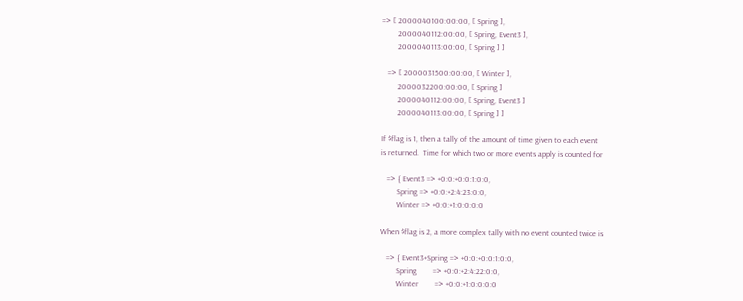=> [ 2000040100:00:00, [ Spring ],
        2000040112:00:00, [ Spring, Event3 ],
        2000040113:00:00, [ Spring ] ]

   => [ 2000031500:00:00, [ Winter ],
        2000032200:00:00, [ Spring ]
        2000040112:00:00, [ Spring, Event3 ]
        2000040113:00:00, [ Spring ] ]

If $flag is 1, then a tally of the amount of time given to each event
is returned.  Time for which two or more events apply is counted for

   => { Event3 => +0:0:+0:0:1:0:0,
        Spring => +0:0:+2:4:23:0:0,
        Winter => +0:0:+1:0:0:0:0

When $flag is 2, a more complex tally with no event counted twice is

   => { Event3+Spring => +0:0:+0:0:1:0:0,
        Spring        => +0:0:+2:4:22:0:0,
        Winter        => +0:0:+1:0:0:0:0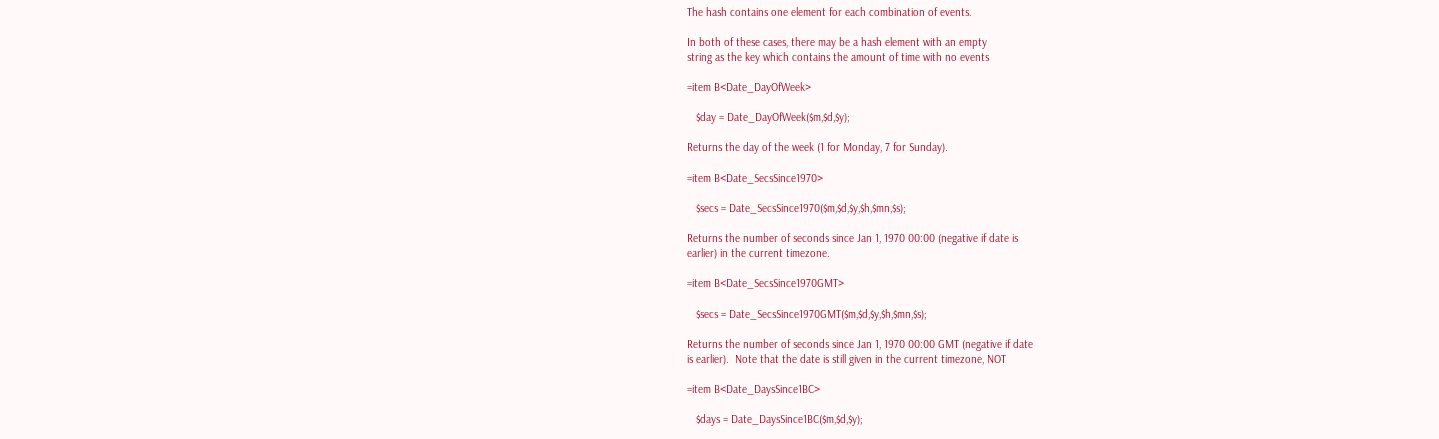The hash contains one element for each combination of events.

In both of these cases, there may be a hash element with an empty
string as the key which contains the amount of time with no events

=item B<Date_DayOfWeek>

   $day = Date_DayOfWeek($m,$d,$y);

Returns the day of the week (1 for Monday, 7 for Sunday).

=item B<Date_SecsSince1970>

   $secs = Date_SecsSince1970($m,$d,$y,$h,$mn,$s);

Returns the number of seconds since Jan 1, 1970 00:00 (negative if date is
earlier) in the current timezone.

=item B<Date_SecsSince1970GMT>

   $secs = Date_SecsSince1970GMT($m,$d,$y,$h,$mn,$s);

Returns the number of seconds since Jan 1, 1970 00:00 GMT (negative if date
is earlier).  Note that the date is still given in the current timezone, NOT

=item B<Date_DaysSince1BC>

   $days = Date_DaysSince1BC($m,$d,$y);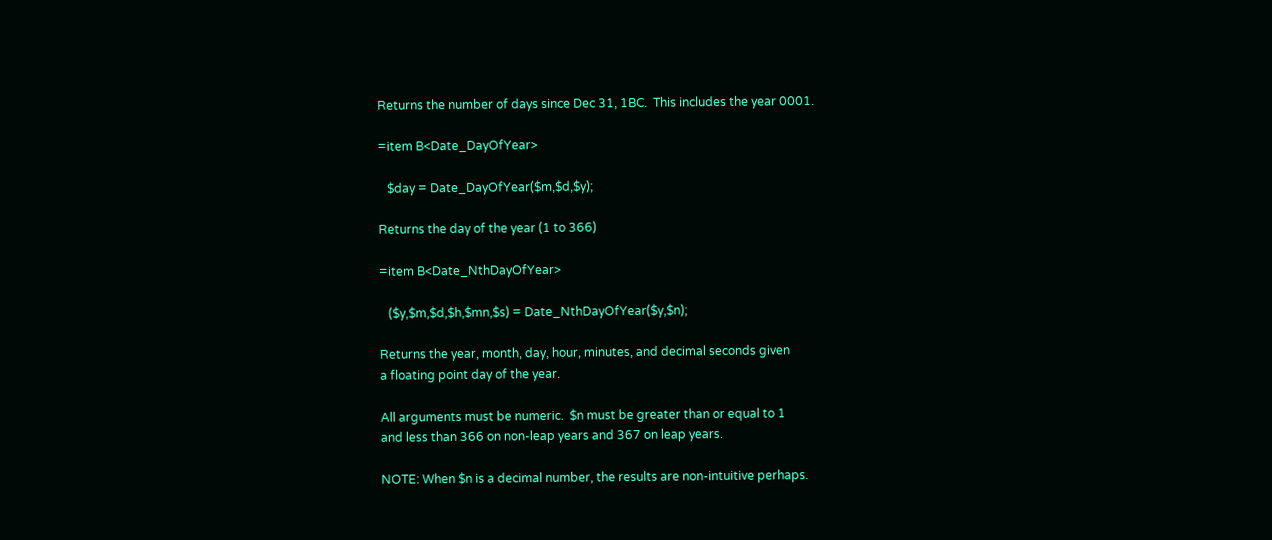Returns the number of days since Dec 31, 1BC.  This includes the year 0001.

=item B<Date_DayOfYear>

   $day = Date_DayOfYear($m,$d,$y);

Returns the day of the year (1 to 366)

=item B<Date_NthDayOfYear>

   ($y,$m,$d,$h,$mn,$s) = Date_NthDayOfYear($y,$n);

Returns the year, month, day, hour, minutes, and decimal seconds given
a floating point day of the year.

All arguments must be numeric.  $n must be greater than or equal to 1
and less than 366 on non-leap years and 367 on leap years.

NOTE: When $n is a decimal number, the results are non-intuitive perhaps.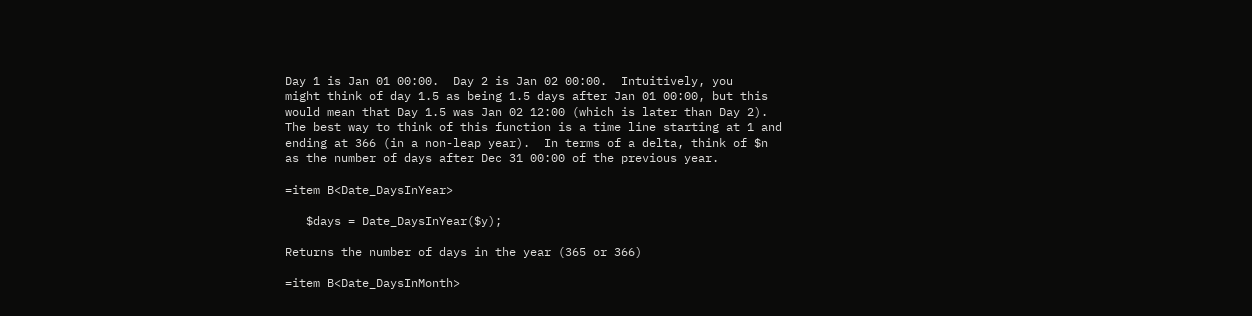Day 1 is Jan 01 00:00.  Day 2 is Jan 02 00:00.  Intuitively, you
might think of day 1.5 as being 1.5 days after Jan 01 00:00, but this
would mean that Day 1.5 was Jan 02 12:00 (which is later than Day 2).
The best way to think of this function is a time line starting at 1 and
ending at 366 (in a non-leap year).  In terms of a delta, think of $n
as the number of days after Dec 31 00:00 of the previous year.

=item B<Date_DaysInYear>

   $days = Date_DaysInYear($y);

Returns the number of days in the year (365 or 366)

=item B<Date_DaysInMonth>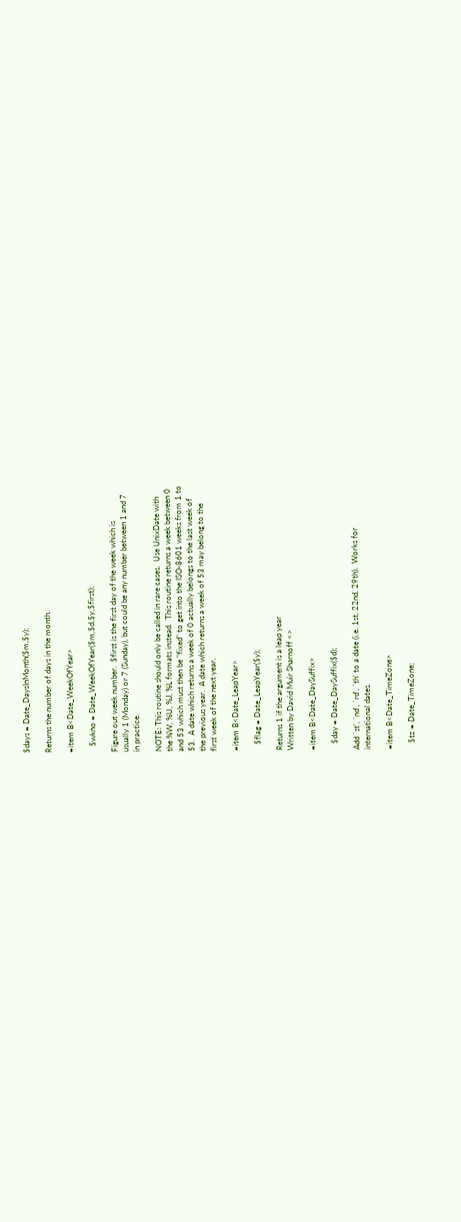$days = Date_DaysInMonth($m,$y);

Returns the number of days in the month.

=item B<Date_WeekOfYear>

   $wkno = Date_WeekOfYear($m,$d,$y,$first);

Figure out week number.  $first is the first day of the week which is
usually 1 (Monday) or 7 (Sunday), but could be any number between 1 and 7
in practice.

NOTE: This routine should only be called in rare cases.  Use UnixDate with
the %W, %U, %J, %L formats instead.  This routine returns a week between 0
and 53 which must then be "fixed" to get into the ISO-8601 weeks from 1 to
53.  A date which returns a week of 0 actually belongs to the last week of
the previous year.  A date which returns a week of 53 may belong to the
first week of the next year.

=item B<Date_LeapYear>

   $flag = Date_LeapYear($y);

Returns 1 if the argument is a leap year
Written by David Muir Sharnoff <>

=item B<Date_DaySuffix>

   $day = Date_DaySuffix($d);

Add `st', `nd', `rd', `th' to a date (i.e. 1st, 22nd, 29th).  Works for
international dates.

=item B<Date_TimeZone>

   $tz = Date_TimeZone;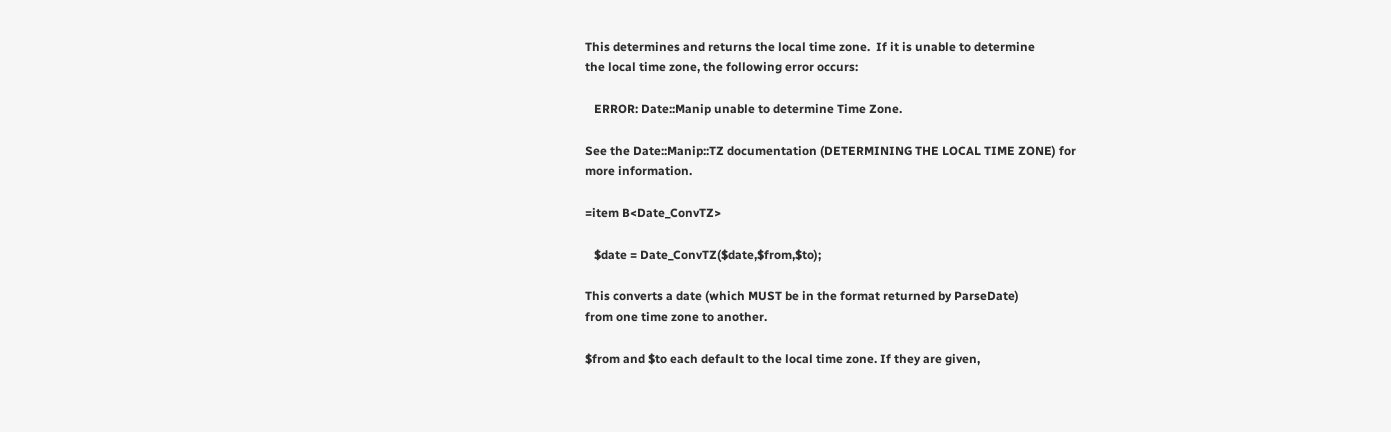This determines and returns the local time zone.  If it is unable to determine
the local time zone, the following error occurs:

   ERROR: Date::Manip unable to determine Time Zone.

See the Date::Manip::TZ documentation (DETERMINING THE LOCAL TIME ZONE) for
more information.

=item B<Date_ConvTZ>

   $date = Date_ConvTZ($date,$from,$to);

This converts a date (which MUST be in the format returned by ParseDate)
from one time zone to another.

$from and $to each default to the local time zone. If they are given,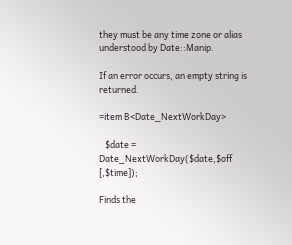they must be any time zone or alias understood by Date::Manip.

If an error occurs, an empty string is returned.

=item B<Date_NextWorkDay>

   $date = Date_NextWorkDay($date,$off [,$time]);

Finds the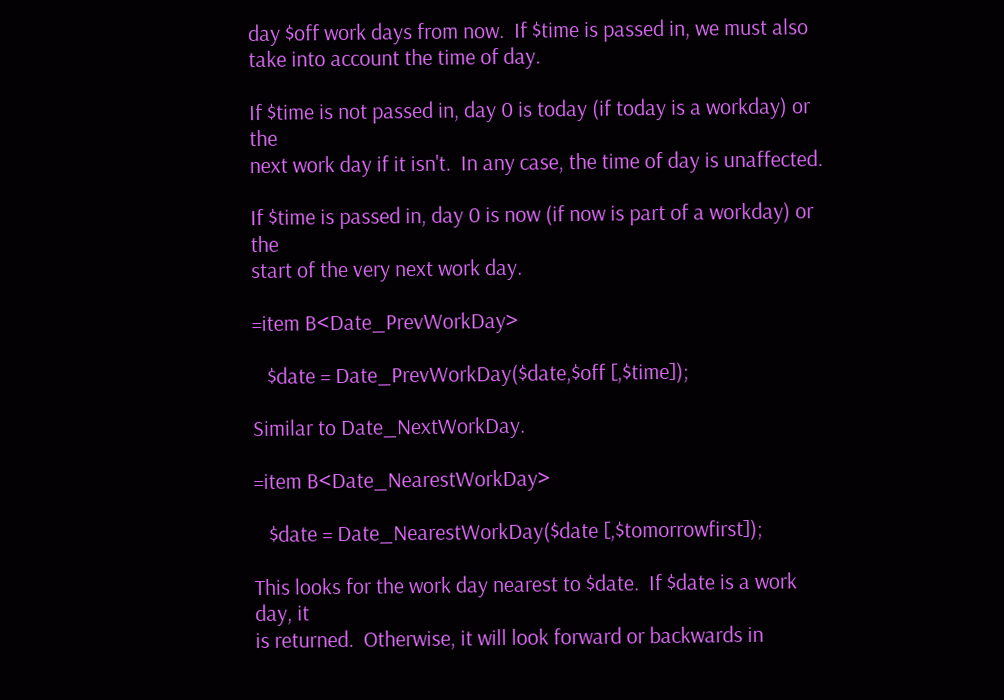day $off work days from now.  If $time is passed in, we must also
take into account the time of day.

If $time is not passed in, day 0 is today (if today is a workday) or the
next work day if it isn't.  In any case, the time of day is unaffected.

If $time is passed in, day 0 is now (if now is part of a workday) or the
start of the very next work day.

=item B<Date_PrevWorkDay>

   $date = Date_PrevWorkDay($date,$off [,$time]);

Similar to Date_NextWorkDay.

=item B<Date_NearestWorkDay>

   $date = Date_NearestWorkDay($date [,$tomorrowfirst]);

This looks for the work day nearest to $date.  If $date is a work day, it
is returned.  Otherwise, it will look forward or backwards in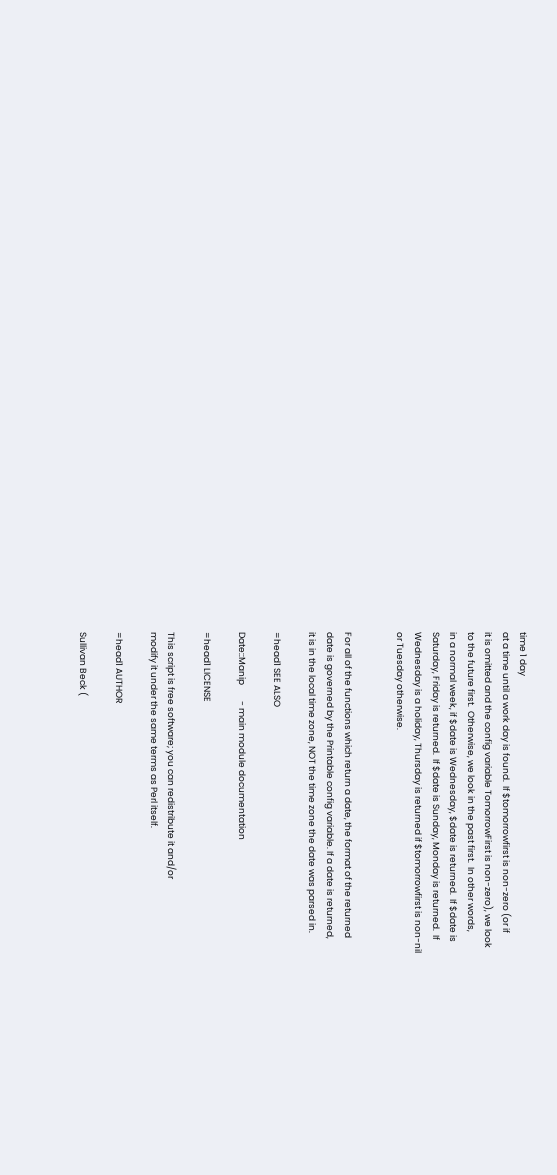time 1 day
at a time until a work day is found.  If $tomorrowfirst is non-zero (or if
it is omitted and the config variable TomorrowFirst is non-zero), we look
to the future first.  Otherwise, we look in the past first.  In other words,
in a normal week, if $date is Wednesday, $date is returned.  If $date is
Saturday, Friday is returned.  If $date is Sunday, Monday is returned.  If
Wednesday is a holiday, Thursday is returned if $tomorrowfirst is non-nil
or Tuesday otherwise.


For all of the functions which return a date, the format of the returned
date is governed by the Printable config variable. If a date is returned,
it is in the local time zone, NOT the time zone the date was parsed in.

=head1 SEE ALSO

Date::Manip        - main module documentation

=head1 LICENSE

This script is free software; you can redistribute it and/or
modify it under the same terms as Perl itself.

=head1 AUTHOR

Sullivan Beck (